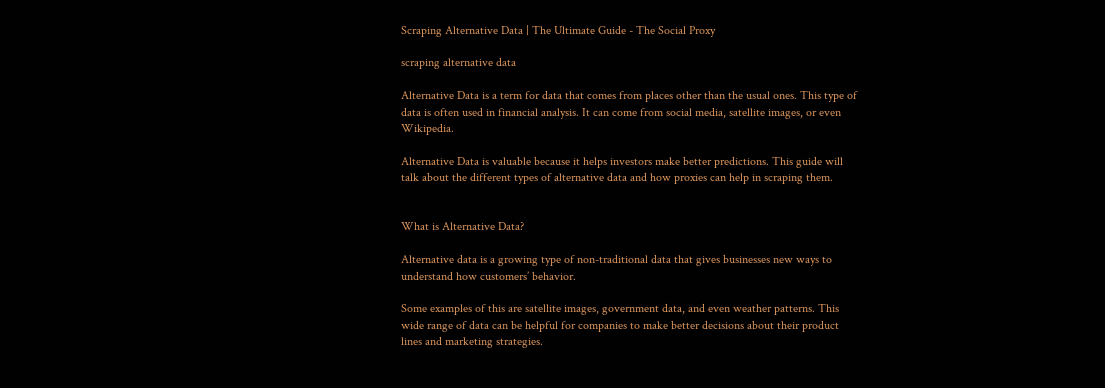Scraping Alternative Data | The Ultimate Guide - The Social Proxy

scraping alternative data

Alternative Data is a term for data that comes from places other than the usual ones. This type of data is often used in financial analysis. It can come from social media, satellite images, or even Wikipedia.

Alternative Data is valuable because it helps investors make better predictions. This guide will talk about the different types of alternative data and how proxies can help in scraping them.


What is Alternative Data?

Alternative data is a growing type of non-traditional data that gives businesses new ways to understand how customers’ behavior.

Some examples of this are satellite images, government data, and even weather patterns. This wide range of data can be helpful for companies to make better decisions about their product lines and marketing strategies.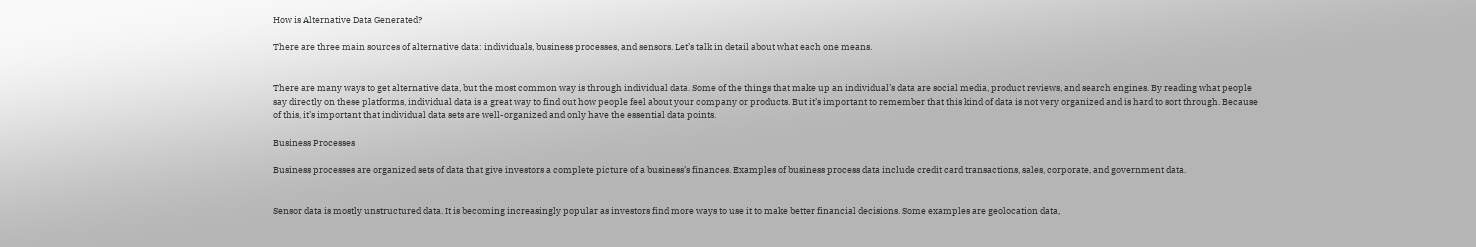How is Alternative Data Generated?

There are three main sources of alternative data: individuals, business processes, and sensors. Let’s talk in detail about what each one means.


There are many ways to get alternative data, but the most common way is through individual data. Some of the things that make up an individual’s data are social media, product reviews, and search engines. By reading what people say directly on these platforms, individual data is a great way to find out how people feel about your company or products. But it’s important to remember that this kind of data is not very organized and is hard to sort through. Because of this, it’s important that individual data sets are well-organized and only have the essential data points.

Business Processes

Business processes are organized sets of data that give investors a complete picture of a business’s finances. Examples of business process data include credit card transactions, sales, corporate, and government data.


Sensor data is mostly unstructured data. It is becoming increasingly popular as investors find more ways to use it to make better financial decisions. Some examples are geolocation data,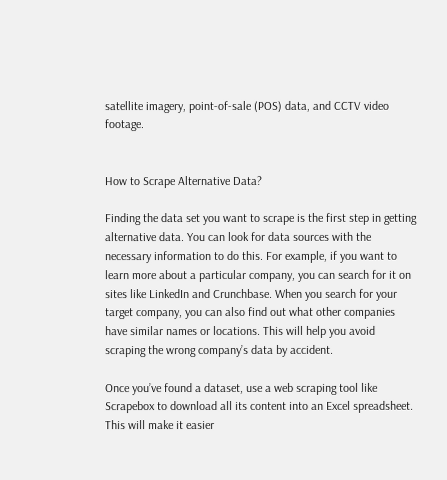satellite imagery, point-of-sale (POS) data, and CCTV video footage.


How to Scrape Alternative Data?

Finding the data set you want to scrape is the first step in getting alternative data. You can look for data sources with the necessary information to do this. For example, if you want to learn more about a particular company, you can search for it on sites like LinkedIn and Crunchbase. When you search for your target company, you can also find out what other companies have similar names or locations. This will help you avoid scraping the wrong company’s data by accident.

Once you’ve found a dataset, use a web scraping tool like Scrapebox to download all its content into an Excel spreadsheet. This will make it easier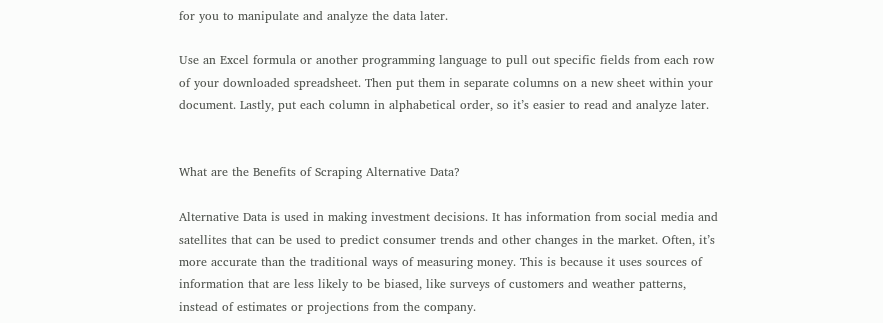for you to manipulate and analyze the data later.

Use an Excel formula or another programming language to pull out specific fields from each row of your downloaded spreadsheet. Then put them in separate columns on a new sheet within your document. Lastly, put each column in alphabetical order, so it’s easier to read and analyze later.


What are the Benefits of Scraping Alternative Data?

Alternative Data is used in making investment decisions. It has information from social media and satellites that can be used to predict consumer trends and other changes in the market. Often, it’s more accurate than the traditional ways of measuring money. This is because it uses sources of information that are less likely to be biased, like surveys of customers and weather patterns, instead of estimates or projections from the company.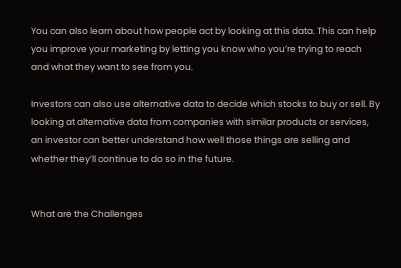You can also learn about how people act by looking at this data. This can help you improve your marketing by letting you know who you’re trying to reach and what they want to see from you.

Investors can also use alternative data to decide which stocks to buy or sell. By looking at alternative data from companies with similar products or services, an investor can better understand how well those things are selling and whether they’ll continue to do so in the future.


What are the Challenges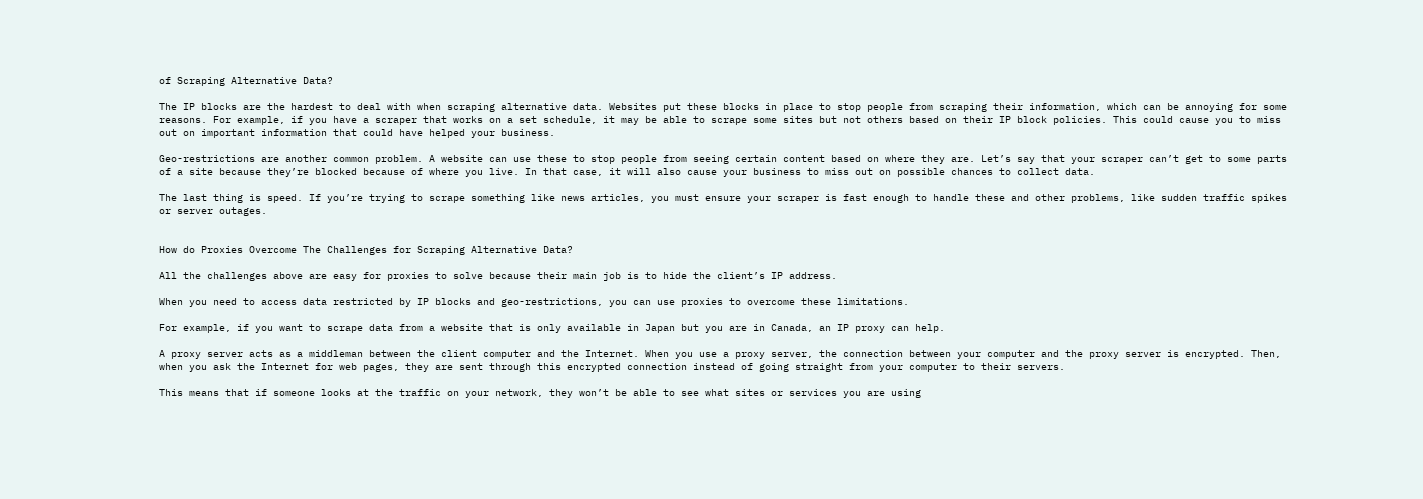of Scraping Alternative Data?

The IP blocks are the hardest to deal with when scraping alternative data. Websites put these blocks in place to stop people from scraping their information, which can be annoying for some reasons. For example, if you have a scraper that works on a set schedule, it may be able to scrape some sites but not others based on their IP block policies. This could cause you to miss out on important information that could have helped your business.

Geo-restrictions are another common problem. A website can use these to stop people from seeing certain content based on where they are. Let’s say that your scraper can’t get to some parts of a site because they’re blocked because of where you live. In that case, it will also cause your business to miss out on possible chances to collect data.

The last thing is speed. If you’re trying to scrape something like news articles, you must ensure your scraper is fast enough to handle these and other problems, like sudden traffic spikes or server outages.


How do Proxies Overcome The Challenges for Scraping Alternative Data?

All the challenges above are easy for proxies to solve because their main job is to hide the client’s IP address.

When you need to access data restricted by IP blocks and geo-restrictions, you can use proxies to overcome these limitations.

For example, if you want to scrape data from a website that is only available in Japan but you are in Canada, an IP proxy can help.

A proxy server acts as a middleman between the client computer and the Internet. When you use a proxy server, the connection between your computer and the proxy server is encrypted. Then, when you ask the Internet for web pages, they are sent through this encrypted connection instead of going straight from your computer to their servers.

This means that if someone looks at the traffic on your network, they won’t be able to see what sites or services you are using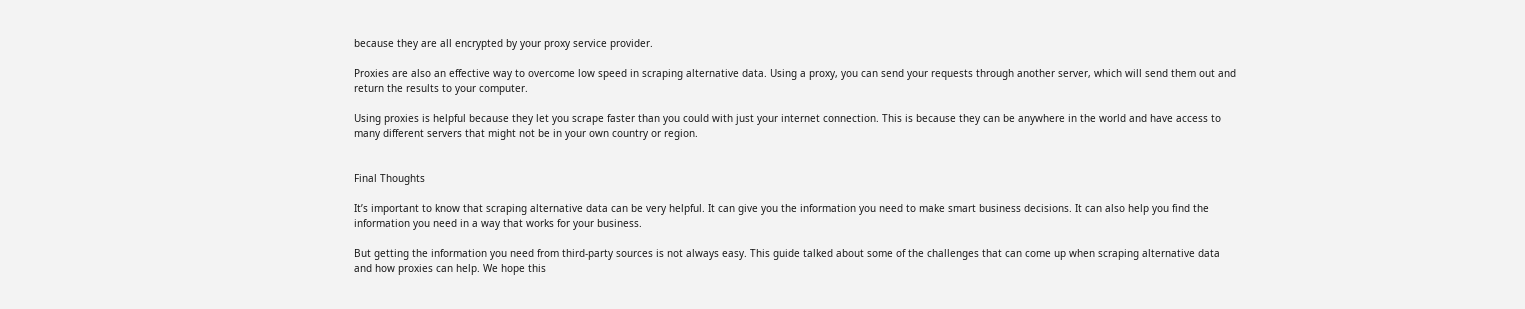because they are all encrypted by your proxy service provider.

Proxies are also an effective way to overcome low speed in scraping alternative data. Using a proxy, you can send your requests through another server, which will send them out and return the results to your computer.

Using proxies is helpful because they let you scrape faster than you could with just your internet connection. This is because they can be anywhere in the world and have access to many different servers that might not be in your own country or region.


Final Thoughts

It’s important to know that scraping alternative data can be very helpful. It can give you the information you need to make smart business decisions. It can also help you find the information you need in a way that works for your business.

But getting the information you need from third-party sources is not always easy. This guide talked about some of the challenges that can come up when scraping alternative data and how proxies can help. We hope this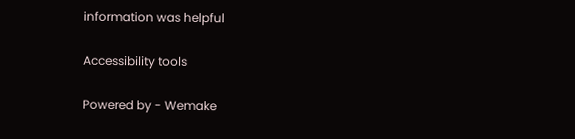information was helpful

Accessibility tools

Powered by - Wemake